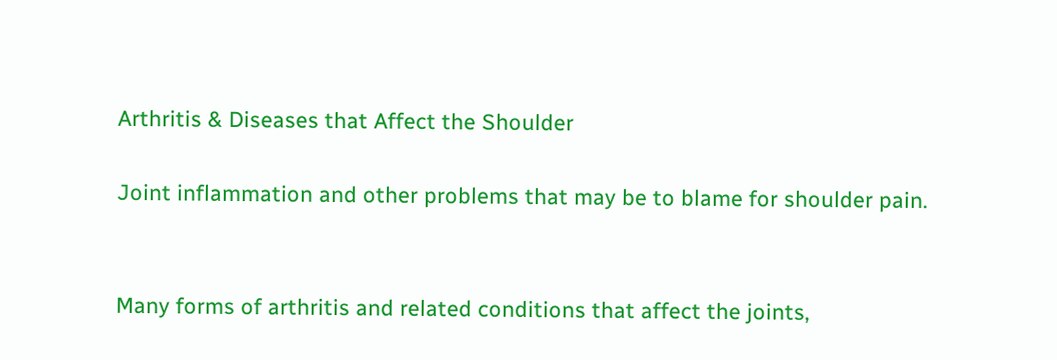Arthritis & Diseases that Affect the Shoulder

Joint inflammation and other problems that may be to blame for shoulder pain.


Many forms of arthritis and related conditions that affect the joints,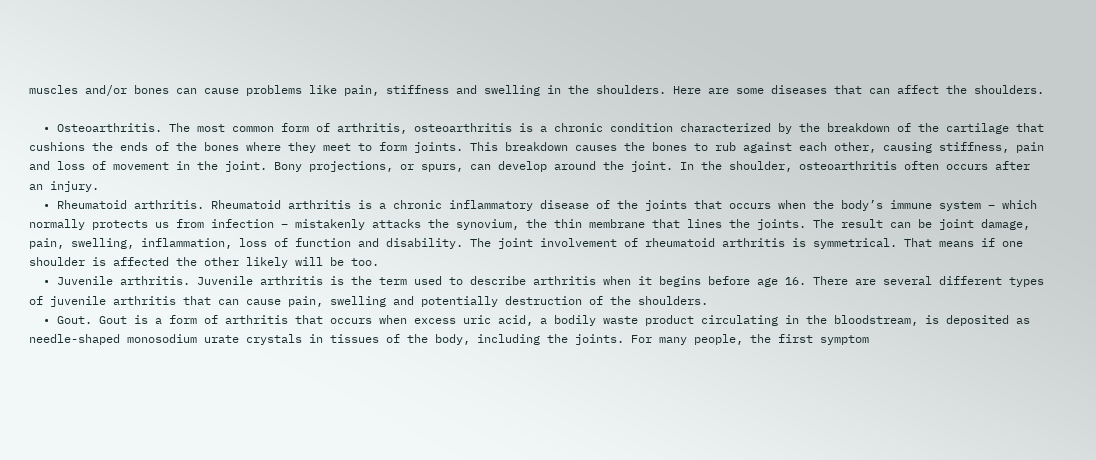muscles and/or bones can cause problems like pain, stiffness and swelling in the shoulders. Here are some diseases that can affect the shoulders.

  • Osteoarthritis. The most common form of arthritis, osteoarthritis is a chronic condition characterized by the breakdown of the cartilage that cushions the ends of the bones where they meet to form joints. This breakdown causes the bones to rub against each other, causing stiffness, pain and loss of movement in the joint. Bony projections, or spurs, can develop around the joint. In the shoulder, osteoarthritis often occurs after an injury.
  • Rheumatoid arthritis. Rheumatoid arthritis is a chronic inflammatory disease of the joints that occurs when the body’s immune system – which normally protects us from infection – mistakenly attacks the synovium, the thin membrane that lines the joints. The result can be joint damage, pain, swelling, inflammation, loss of function and disability. The joint involvement of rheumatoid arthritis is symmetrical. That means if one shoulder is affected the other likely will be too.
  • Juvenile arthritis. Juvenile arthritis is the term used to describe arthritis when it begins before age 16. There are several different types of juvenile arthritis that can cause pain, swelling and potentially destruction of the shoulders.
  • Gout. Gout is a form of arthritis that occurs when excess uric acid, a bodily waste product circulating in the bloodstream, is deposited as needle-shaped monosodium urate crystals in tissues of the body, including the joints. For many people, the first symptom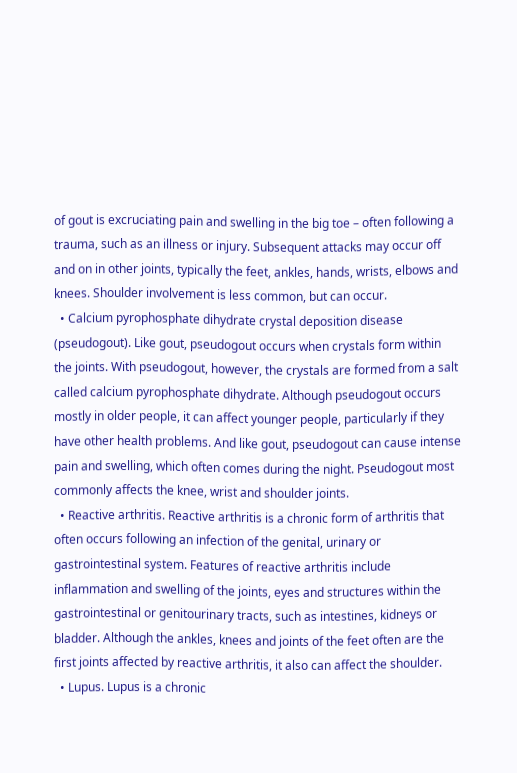of gout is excruciating pain and swelling in the big toe – often following a trauma, such as an illness or injury. Subsequent attacks may occur off and on in other joints, typically the feet, ankles, hands, wrists, elbows and knees. Shoulder involvement is less common, but can occur.
  • Calcium pyrophosphate dihydrate crystal deposition disease (pseudogout). Like gout, pseudogout occurs when crystals form within the joints. With pseudogout, however, the crystals are formed from a salt called calcium pyrophosphate dihydrate. Although pseudogout occurs mostly in older people, it can affect younger people, particularly if they have other health problems. And like gout, pseudogout can cause intense pain and swelling, which often comes during the night. Pseudogout most commonly affects the knee, wrist and shoulder joints.
  • Reactive arthritis. Reactive arthritis is a chronic form of arthritis that often occurs following an infection of the genital, urinary or gastrointestinal system. Features of reactive arthritis include inflammation and swelling of the joints, eyes and structures within the gastrointestinal or genitourinary tracts, such as intestines, kidneys or bladder. Although the ankles, knees and joints of the feet often are the first joints affected by reactive arthritis, it also can affect the shoulder.
  • Lupus. Lupus is a chronic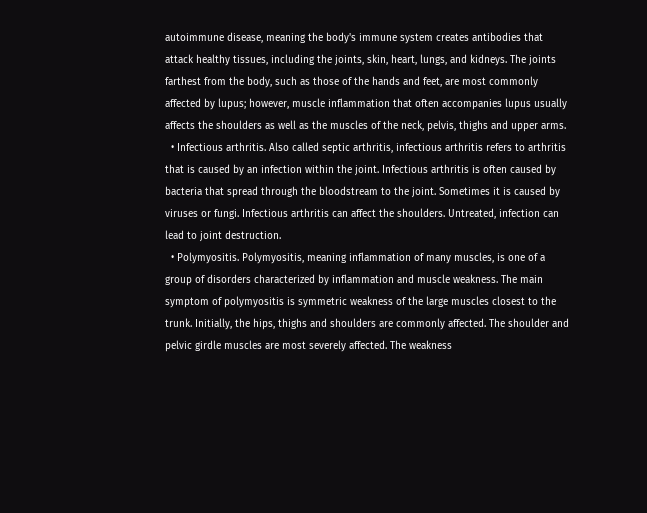autoimmune disease, meaning the body's immune system creates antibodies that attack healthy tissues, including the joints, skin, heart, lungs, and kidneys. The joints farthest from the body, such as those of the hands and feet, are most commonly affected by lupus; however, muscle inflammation that often accompanies lupus usually affects the shoulders as well as the muscles of the neck, pelvis, thighs and upper arms.
  • Infectious arthritis. Also called septic arthritis, infectious arthritis refers to arthritis that is caused by an infection within the joint. Infectious arthritis is often caused by bacteria that spread through the bloodstream to the joint. Sometimes it is caused by viruses or fungi. Infectious arthritis can affect the shoulders. Untreated, infection can lead to joint destruction.
  • Polymyositis. Polymyositis, meaning inflammation of many muscles, is one of a group of disorders characterized by inflammation and muscle weakness. The main symptom of polymyositis is symmetric weakness of the large muscles closest to the trunk. Initially, the hips, thighs and shoulders are commonly affected. The shoulder and pelvic girdle muscles are most severely affected. The weakness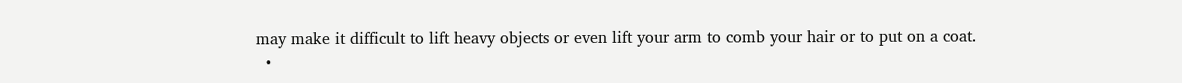may make it difficult to lift heavy objects or even lift your arm to comb your hair or to put on a coat.
  •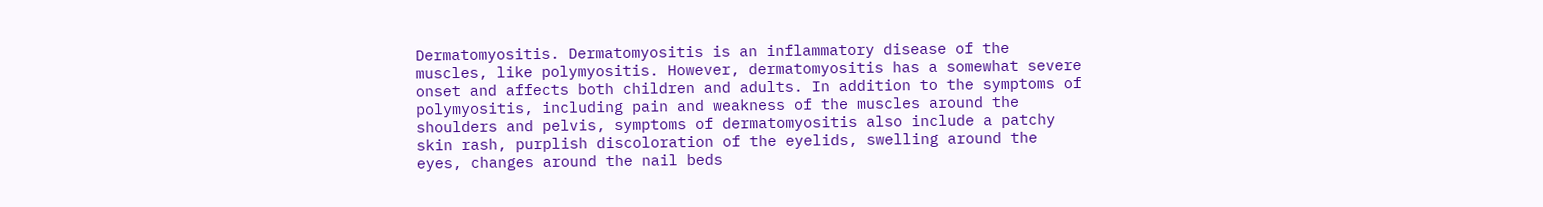Dermatomyositis. Dermatomyositis is an inflammatory disease of the muscles, like polymyositis. However, dermatomyositis has a somewhat severe onset and affects both children and adults. In addition to the symptoms of polymyositis, including pain and weakness of the muscles around the shoulders and pelvis, symptoms of dermatomyositis also include a patchy skin rash, purplish discoloration of the eyelids, swelling around the eyes, changes around the nail beds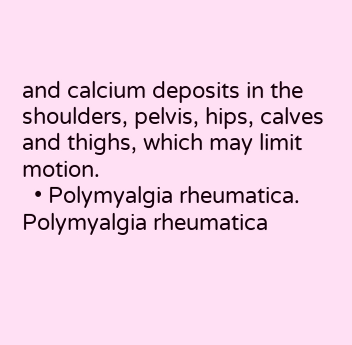and calcium deposits in the shoulders, pelvis, hips, calves and thighs, which may limit motion.
  • Polymyalgia rheumatica. Polymyalgia rheumatica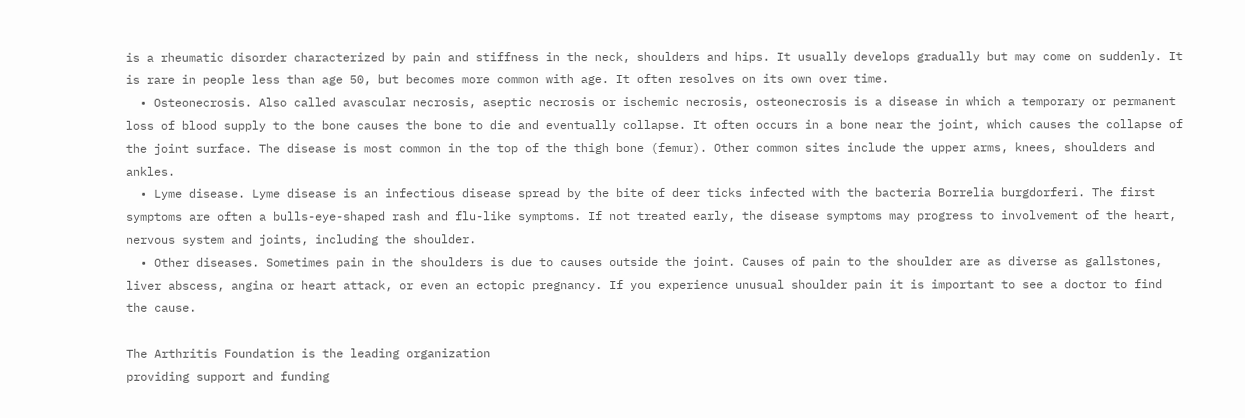is a rheumatic disorder characterized by pain and stiffness in the neck, shoulders and hips. It usually develops gradually but may come on suddenly. It is rare in people less than age 50, but becomes more common with age. It often resolves on its own over time.
  • Osteonecrosis. Also called avascular necrosis, aseptic necrosis or ischemic necrosis, osteonecrosis is a disease in which a temporary or permanent loss of blood supply to the bone causes the bone to die and eventually collapse. It often occurs in a bone near the joint, which causes the collapse of the joint surface. The disease is most common in the top of the thigh bone (femur). Other common sites include the upper arms, knees, shoulders and ankles.
  • Lyme disease. Lyme disease is an infectious disease spread by the bite of deer ticks infected with the bacteria Borrelia burgdorferi. The first symptoms are often a bulls-eye-shaped rash and flu-like symptoms. If not treated early, the disease symptoms may progress to involvement of the heart, nervous system and joints, including the shoulder.
  • Other diseases. Sometimes pain in the shoulders is due to causes outside the joint. Causes of pain to the shoulder are as diverse as gallstones, liver abscess, angina or heart attack, or even an ectopic pregnancy. If you experience unusual shoulder pain it is important to see a doctor to find the cause.

The Arthritis Foundation is the leading organization
providing support and funding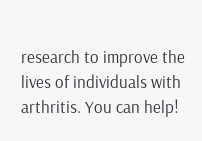research to improve the
lives of individuals with arthritis. You can help!